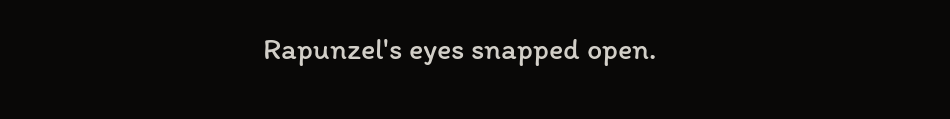Rapunzel's eyes snapped open.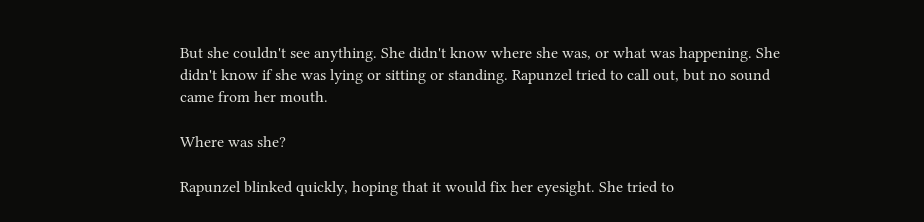But she couldn't see anything. She didn't know where she was, or what was happening. She didn't know if she was lying or sitting or standing. Rapunzel tried to call out, but no sound came from her mouth.

Where was she?

Rapunzel blinked quickly, hoping that it would fix her eyesight. She tried to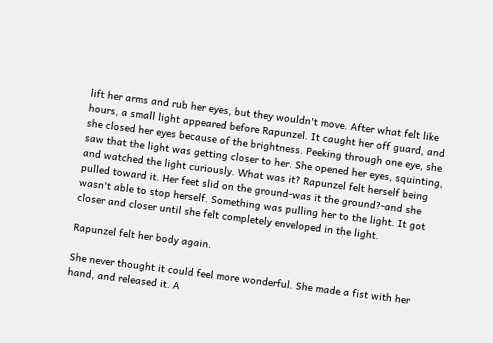lift her arms and rub her eyes, but they wouldn't move. After what felt like hours, a small light appeared before Rapunzel. It caught her off guard, and she closed her eyes because of the brightness. Peeking through one eye, she saw that the light was getting closer to her. She opened her eyes, squinting, and watched the light curiously. What was it? Rapunzel felt herself being pulled toward it. Her feet slid on the ground-was it the ground?-and she wasn't able to stop herself. Something was pulling her to the light. It got closer and closer until she felt completely enveloped in the light.

Rapunzel felt her body again.

She never thought it could feel more wonderful. She made a fist with her hand, and released it. A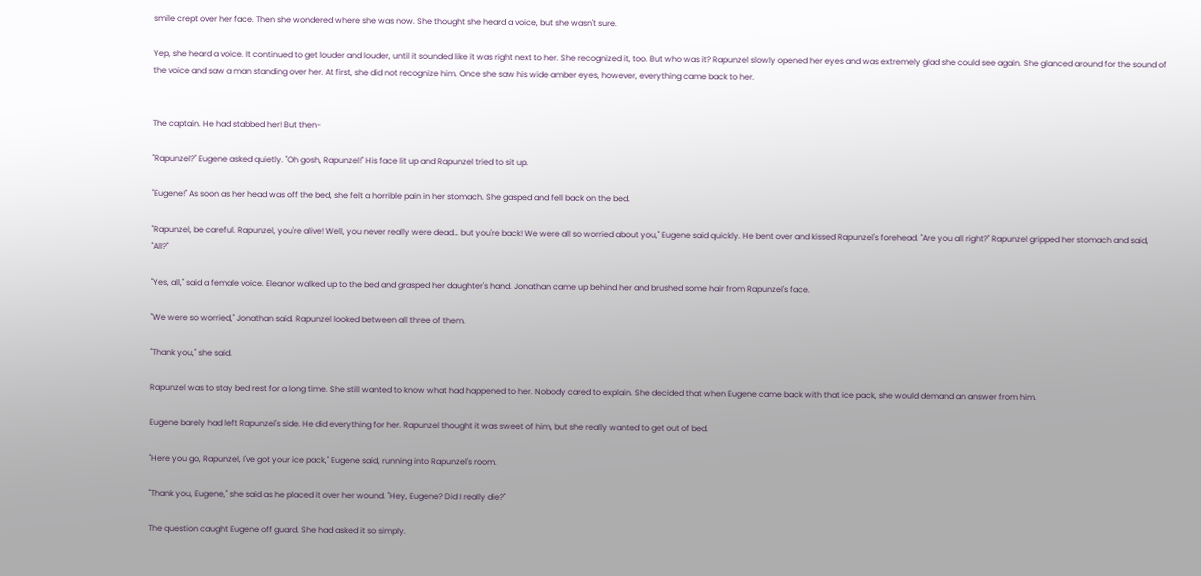smile crept over her face. Then she wondered where she was now. She thought she heard a voice, but she wasn't sure.

Yep, she heard a voice. It continued to get louder and louder, until it sounded like it was right next to her. She recognized it, too. But who was it? Rapunzel slowly opened her eyes and was extremely glad she could see again. She glanced around for the sound of the voice and saw a man standing over her. At first, she did not recognize him. Once she saw his wide amber eyes, however, everything came back to her.


The captain. He had stabbed her! But then-

"Rapunzel?" Eugene asked quietly. "Oh gosh, Rapunzel!" His face lit up and Rapunzel tried to sit up.

"Eugene!" As soon as her head was off the bed, she felt a horrible pain in her stomach. She gasped and fell back on the bed.

"Rapunzel, be careful. Rapunzel, you're alive! Well, you never really were dead… but you're back! We were all so worried about you," Eugene said quickly. He bent over and kissed Rapunzel's forehead. "Are you all right?" Rapunzel gripped her stomach and said, "All?"

"Yes, all," said a female voice. Eleanor walked up to the bed and grasped her daughter's hand. Jonathan came up behind her and brushed some hair from Rapunzel's face.

"We were so worried," Jonathan said. Rapunzel looked between all three of them.

"Thank you," she said.

Rapunzel was to stay bed rest for a long time. She still wanted to know what had happened to her. Nobody cared to explain. She decided that when Eugene came back with that ice pack, she would demand an answer from him.

Eugene barely had left Rapunzel's side. He did everything for her. Rapunzel thought it was sweet of him, but she really wanted to get out of bed.

"Here you go, Rapunzel, I've got your ice pack," Eugene said, running into Rapunzel's room.

"Thank you, Eugene," she said as he placed it over her wound. "Hey, Eugene? Did I really die?"

The question caught Eugene off guard. She had asked it so simply.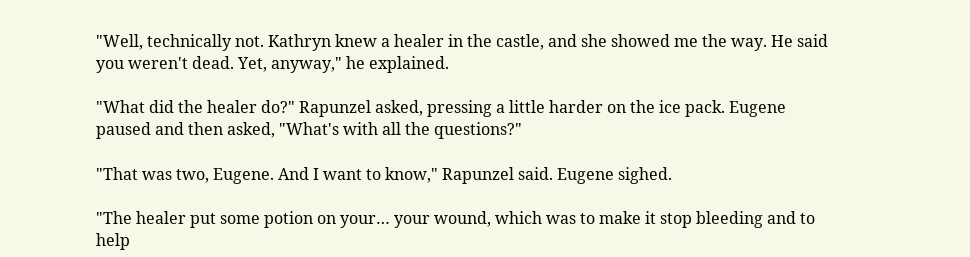"Well, technically not. Kathryn knew a healer in the castle, and she showed me the way. He said you weren't dead. Yet, anyway," he explained.

"What did the healer do?" Rapunzel asked, pressing a little harder on the ice pack. Eugene paused and then asked, "What's with all the questions?"

"That was two, Eugene. And I want to know," Rapunzel said. Eugene sighed.

"The healer put some potion on your… your wound, which was to make it stop bleeding and to help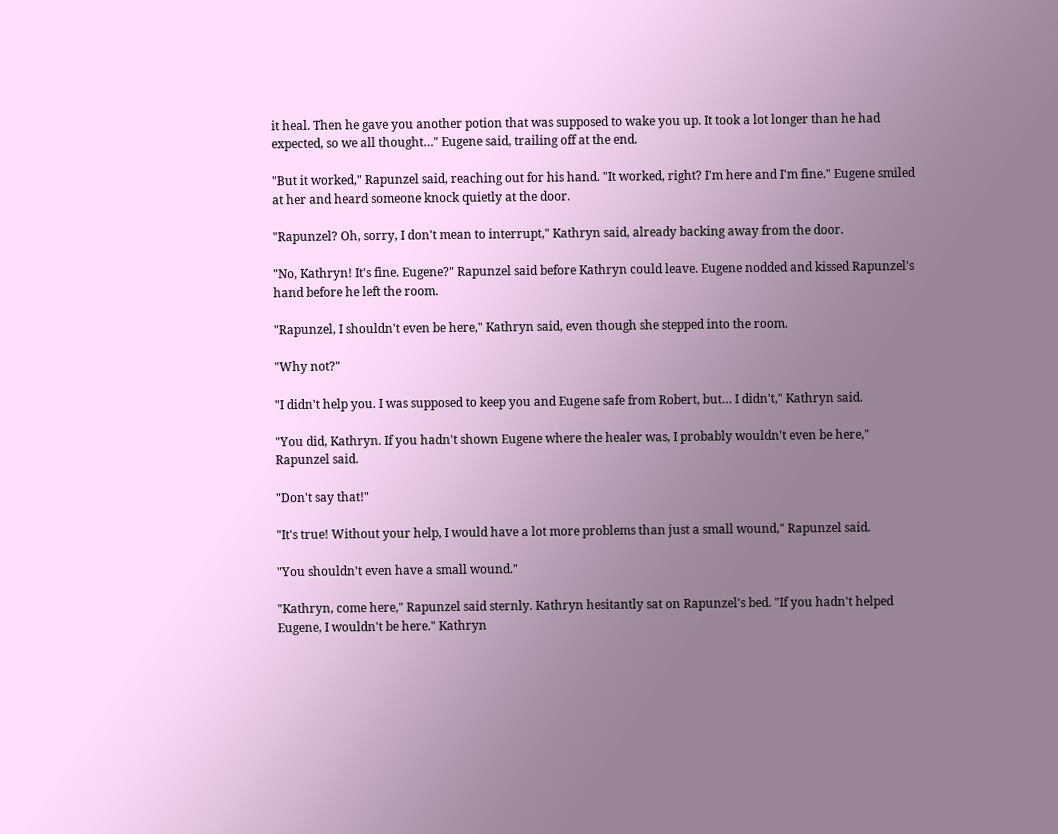it heal. Then he gave you another potion that was supposed to wake you up. It took a lot longer than he had expected, so we all thought…" Eugene said, trailing off at the end.

"But it worked," Rapunzel said, reaching out for his hand. "It worked, right? I'm here and I'm fine." Eugene smiled at her and heard someone knock quietly at the door.

"Rapunzel? Oh, sorry, I don't mean to interrupt," Kathryn said, already backing away from the door.

"No, Kathryn! It's fine. Eugene?" Rapunzel said before Kathryn could leave. Eugene nodded and kissed Rapunzel's hand before he left the room.

"Rapunzel, I shouldn't even be here," Kathryn said, even though she stepped into the room.

"Why not?"

"I didn't help you. I was supposed to keep you and Eugene safe from Robert, but… I didn't," Kathryn said.

"You did, Kathryn. If you hadn't shown Eugene where the healer was, I probably wouldn't even be here," Rapunzel said.

"Don't say that!"

"It's true! Without your help, I would have a lot more problems than just a small wound," Rapunzel said.

"You shouldn't even have a small wound."

"Kathryn, come here," Rapunzel said sternly. Kathryn hesitantly sat on Rapunzel's bed. "If you hadn't helped Eugene, I wouldn't be here." Kathryn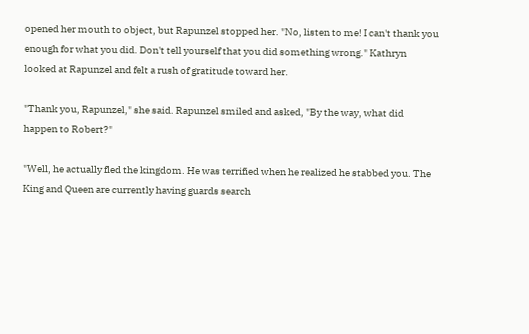opened her mouth to object, but Rapunzel stopped her. "No, listen to me! I can't thank you enough for what you did. Don't tell yourself that you did something wrong." Kathryn looked at Rapunzel and felt a rush of gratitude toward her.

"Thank you, Rapunzel," she said. Rapunzel smiled and asked, "By the way, what did happen to Robert?"

"Well, he actually fled the kingdom. He was terrified when he realized he stabbed you. The King and Queen are currently having guards search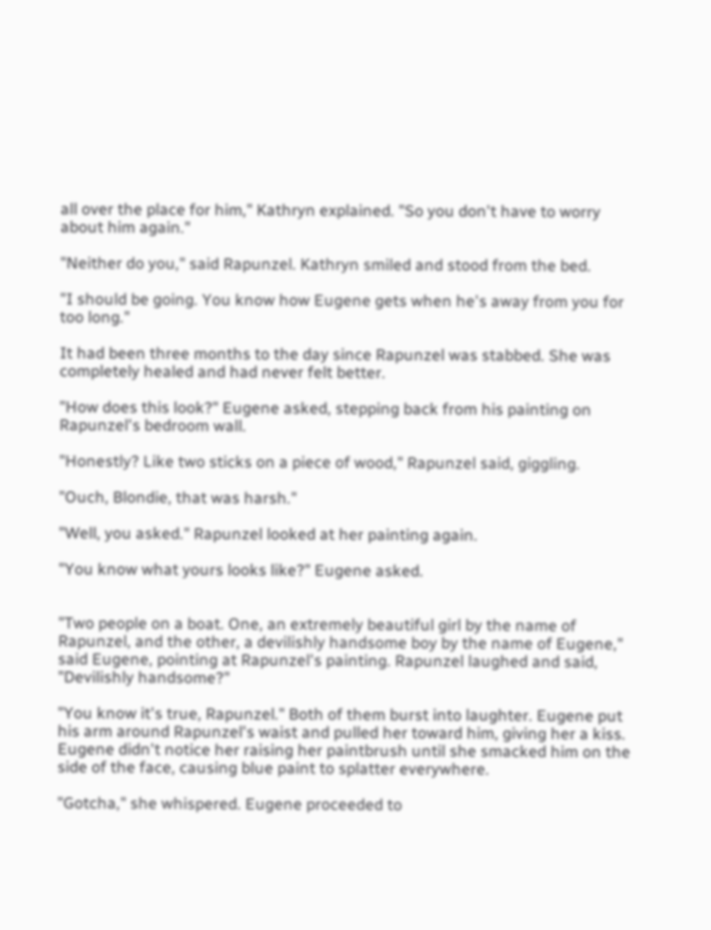all over the place for him," Kathryn explained. "So you don't have to worry about him again."

"Neither do you," said Rapunzel. Kathryn smiled and stood from the bed.

"I should be going. You know how Eugene gets when he's away from you for too long."

It had been three months to the day since Rapunzel was stabbed. She was completely healed and had never felt better.

"How does this look?" Eugene asked, stepping back from his painting on Rapunzel's bedroom wall.

"Honestly? Like two sticks on a piece of wood," Rapunzel said, giggling.

"Ouch, Blondie, that was harsh."

"Well, you asked." Rapunzel looked at her painting again.

"You know what yours looks like?" Eugene asked.


"Two people on a boat. One, an extremely beautiful girl by the name of Rapunzel, and the other, a devilishly handsome boy by the name of Eugene," said Eugene, pointing at Rapunzel's painting. Rapunzel laughed and said, "Devilishly handsome?"

"You know it's true, Rapunzel." Both of them burst into laughter. Eugene put his arm around Rapunzel's waist and pulled her toward him, giving her a kiss. Eugene didn't notice her raising her paintbrush until she smacked him on the side of the face, causing blue paint to splatter everywhere.

"Gotcha," she whispered. Eugene proceeded to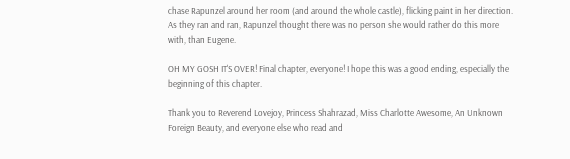chase Rapunzel around her room (and around the whole castle), flicking paint in her direction. As they ran and ran, Rapunzel thought there was no person she would rather do this more with, than Eugene.

OH MY GOSH IT'S OVER! Final chapter, everyone! I hope this was a good ending, especially the beginning of this chapter.

Thank you to Reverend Lovejoy, Princess Shahrazad, Miss Charlotte Awesome, An Unknown Foreign Beauty, and everyone else who read and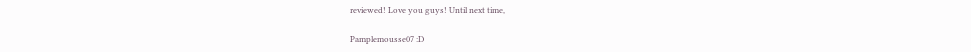reviewed! Love you guys! Until next time,

Pamplemousse07 :D